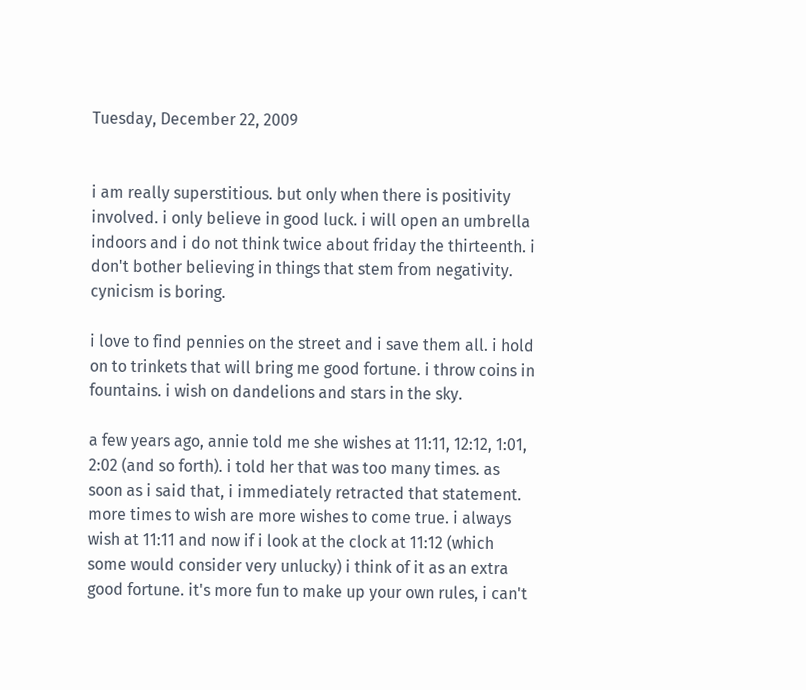Tuesday, December 22, 2009


i am really superstitious. but only when there is positivity involved. i only believe in good luck. i will open an umbrella indoors and i do not think twice about friday the thirteenth. i don't bother believing in things that stem from negativity. cynicism is boring.

i love to find pennies on the street and i save them all. i hold on to trinkets that will bring me good fortune. i throw coins in fountains. i wish on dandelions and stars in the sky.

a few years ago, annie told me she wishes at 11:11, 12:12, 1:01, 2:02 (and so forth). i told her that was too many times. as soon as i said that, i immediately retracted that statement. more times to wish are more wishes to come true. i always wish at 11:11 and now if i look at the clock at 11:12 (which some would consider very unlucky) i think of it as an extra good fortune. it's more fun to make up your own rules, i can't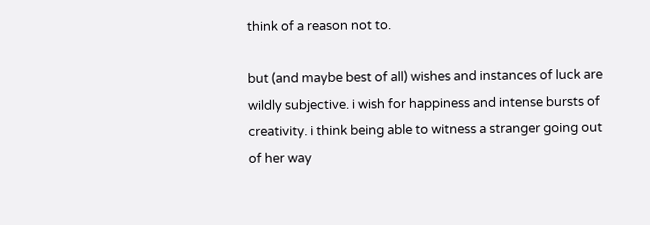think of a reason not to.

but (and maybe best of all) wishes and instances of luck are wildly subjective. i wish for happiness and intense bursts of creativity. i think being able to witness a stranger going out of her way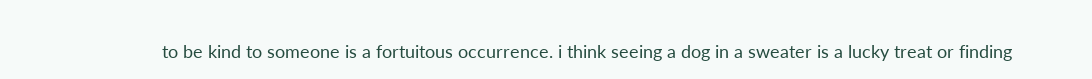to be kind to someone is a fortuitous occurrence. i think seeing a dog in a sweater is a lucky treat or finding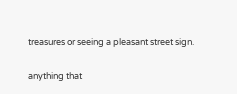treasures or seeing a pleasant street sign.

anything that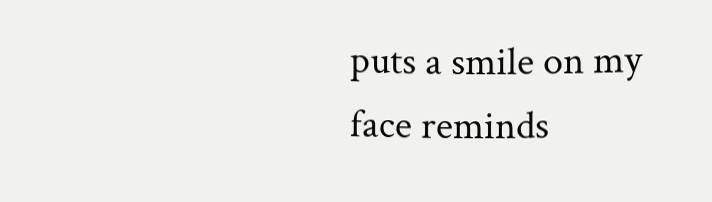puts a smile on my face reminds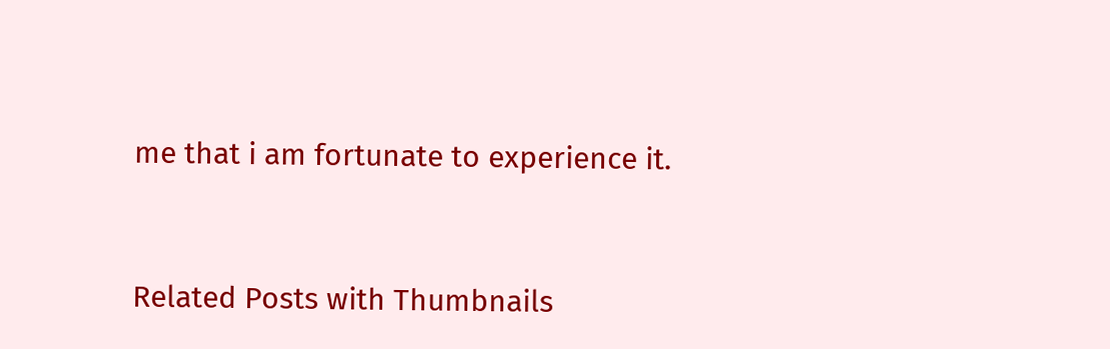me that i am fortunate to experience it.


Related Posts with Thumbnails